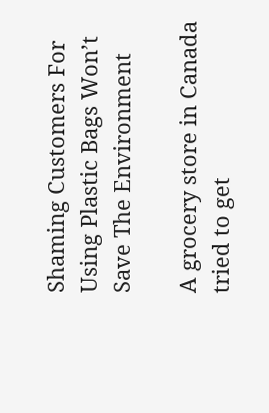Shaming Customers For Using Plastic Bags Won’t Save The Environment

A grocery store in Canada tried to get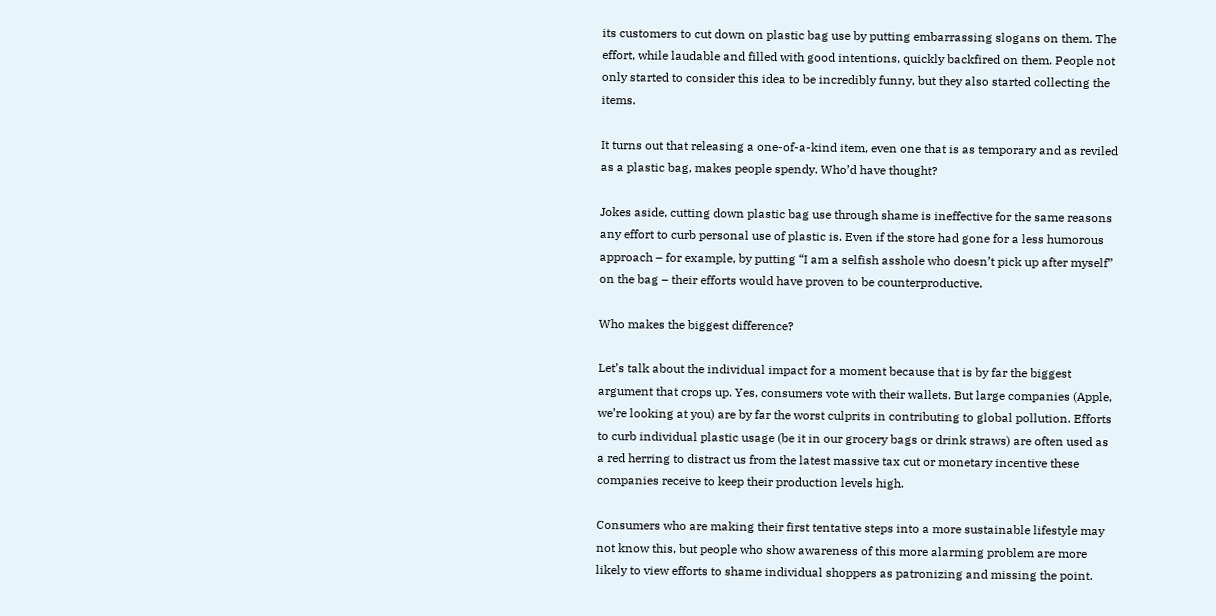its customers to cut down on plastic bag use by putting embarrassing slogans on them. The effort, while laudable and filled with good intentions, quickly backfired on them. People not only started to consider this idea to be incredibly funny, but they also started collecting the items.

It turns out that releasing a one-of-a-kind item, even one that is as temporary and as reviled as a plastic bag, makes people spendy. Who’d have thought?

Jokes aside, cutting down plastic bag use through shame is ineffective for the same reasons any effort to curb personal use of plastic is. Even if the store had gone for a less humorous approach – for example, by putting “I am a selfish asshole who doesn’t pick up after myself” on the bag – their efforts would have proven to be counterproductive.

Who makes the biggest difference?

Let’s talk about the individual impact for a moment because that is by far the biggest argument that crops up. Yes, consumers vote with their wallets. But large companies (Apple, we’re looking at you) are by far the worst culprits in contributing to global pollution. Efforts to curb individual plastic usage (be it in our grocery bags or drink straws) are often used as a red herring to distract us from the latest massive tax cut or monetary incentive these companies receive to keep their production levels high.

Consumers who are making their first tentative steps into a more sustainable lifestyle may not know this, but people who show awareness of this more alarming problem are more likely to view efforts to shame individual shoppers as patronizing and missing the point.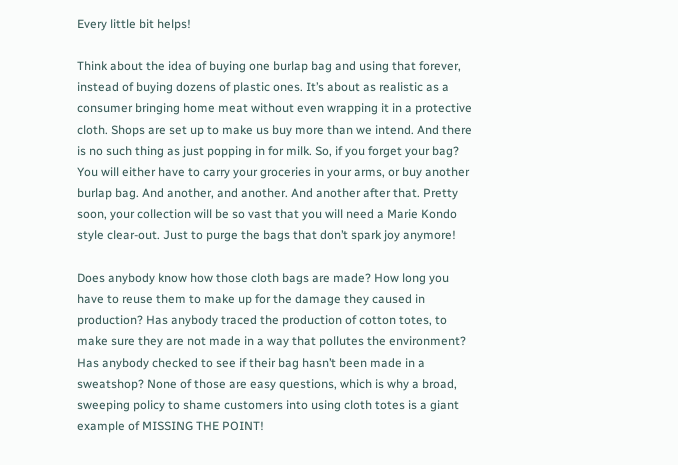Every little bit helps!

Think about the idea of buying one burlap bag and using that forever, instead of buying dozens of plastic ones. It’s about as realistic as a consumer bringing home meat without even wrapping it in a protective cloth. Shops are set up to make us buy more than we intend. And there is no such thing as just popping in for milk. So, if you forget your bag? You will either have to carry your groceries in your arms, or buy another burlap bag. And another, and another. And another after that. Pretty soon, your collection will be so vast that you will need a Marie Kondo style clear-out. Just to purge the bags that don’t spark joy anymore!

Does anybody know how those cloth bags are made? How long you have to reuse them to make up for the damage they caused in production? Has anybody traced the production of cotton totes, to make sure they are not made in a way that pollutes the environment? Has anybody checked to see if their bag hasn’t been made in a sweatshop? None of those are easy questions, which is why a broad, sweeping policy to shame customers into using cloth totes is a giant example of MISSING THE POINT!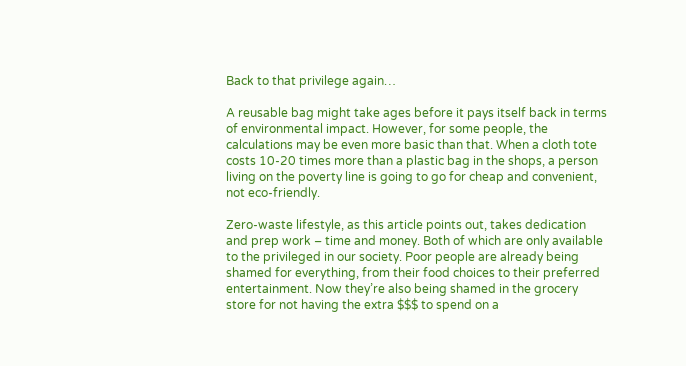Back to that privilege again…

A reusable bag might take ages before it pays itself back in terms of environmental impact. However, for some people, the calculations may be even more basic than that. When a cloth tote costs 10-20 times more than a plastic bag in the shops, a person living on the poverty line is going to go for cheap and convenient, not eco-friendly.

Zero-waste lifestyle, as this article points out, takes dedication and prep work – time and money. Both of which are only available to the privileged in our society. Poor people are already being shamed for everything, from their food choices to their preferred entertainment. Now they’re also being shamed in the grocery store for not having the extra $$$ to spend on a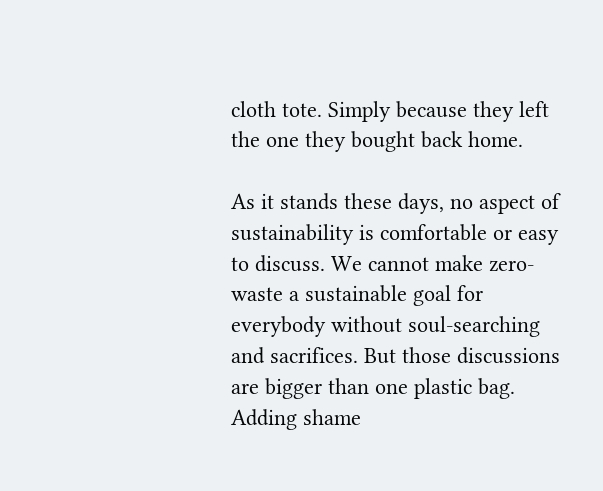cloth tote. Simply because they left the one they bought back home.

As it stands these days, no aspect of sustainability is comfortable or easy to discuss. We cannot make zero-waste a sustainable goal for everybody without soul-searching and sacrifices. But those discussions are bigger than one plastic bag. Adding shame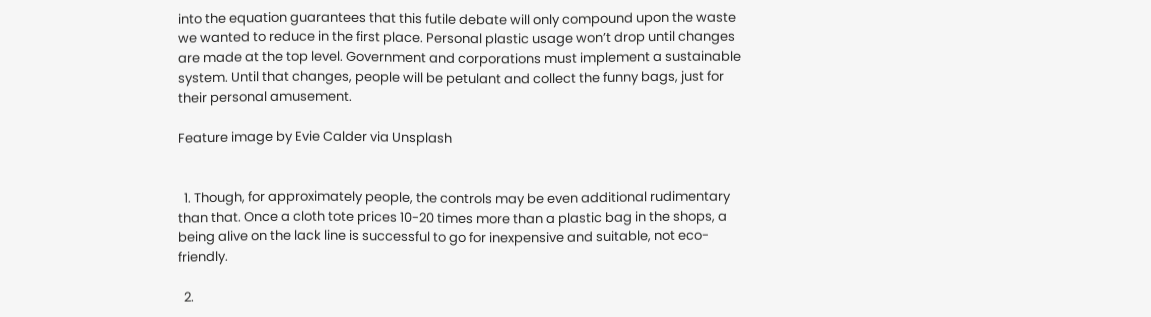into the equation guarantees that this futile debate will only compound upon the waste we wanted to reduce in the first place. Personal plastic usage won’t drop until changes are made at the top level. Government and corporations must implement a sustainable system. Until that changes, people will be petulant and collect the funny bags, just for their personal amusement.

Feature image by Evie Calder via Unsplash


  1. Though, for approximately people, the controls may be even additional rudimentary than that. Once a cloth tote prices 10-20 times more than a plastic bag in the shops, a being alive on the lack line is successful to go for inexpensive and suitable, not eco-friendly.

  2.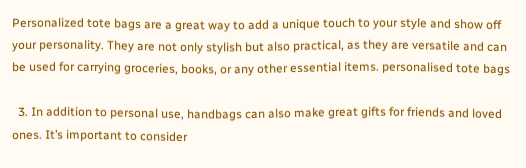Personalized tote bags are a great way to add a unique touch to your style and show off your personality. They are not only stylish but also practical, as they are versatile and can be used for carrying groceries, books, or any other essential items. personalised tote bags

  3. In addition to personal use, handbags can also make great gifts for friends and loved ones. It’s important to consider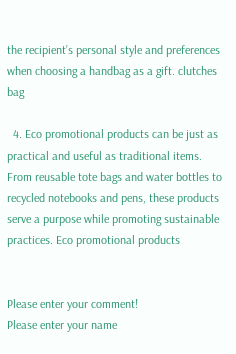the recipient’s personal style and preferences when choosing a handbag as a gift. clutches bag

  4. Eco promotional products can be just as practical and useful as traditional items. From reusable tote bags and water bottles to recycled notebooks and pens, these products serve a purpose while promoting sustainable practices. Eco promotional products


Please enter your comment!
Please enter your name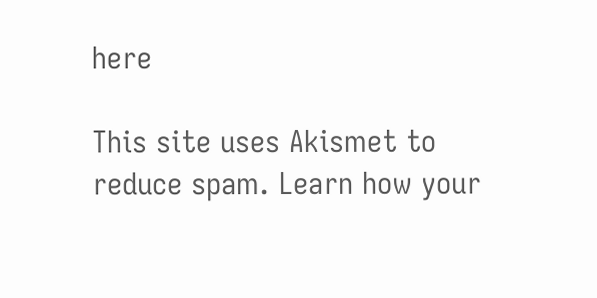here

This site uses Akismet to reduce spam. Learn how your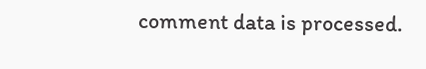comment data is processed.